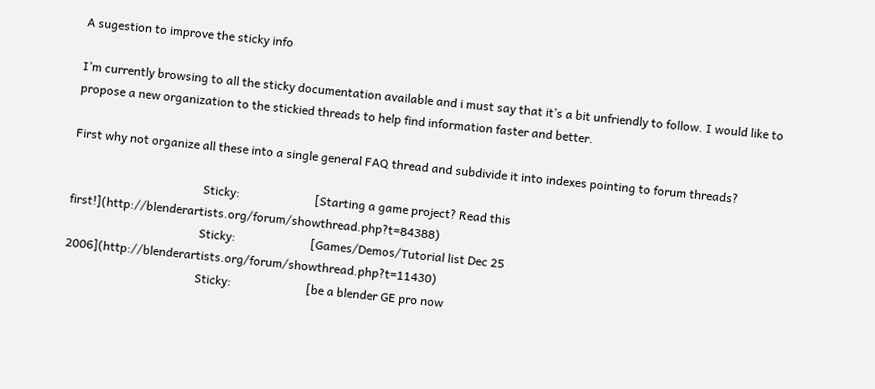A sugestion to improve the sticky info

I’m currently browsing to all the sticky documentation available and i must say that it’s a bit unfriendly to follow. I would like to propose a new organization to the stickied threads to help find information faster and better.

First why not organize all these into a single general FAQ thread and subdivide it into indexes pointing to forum threads?

                                            Sticky:                         [Starting a game project? Read this first!](http://blenderartists.org/forum/showthread.php?t=84388)
                                            Sticky:                         [Games/Demos/Tutorial list Dec 25 2006](http://blenderartists.org/forum/showthread.php?t=11430)
                                            Sticky:                         [be a blender GE pro now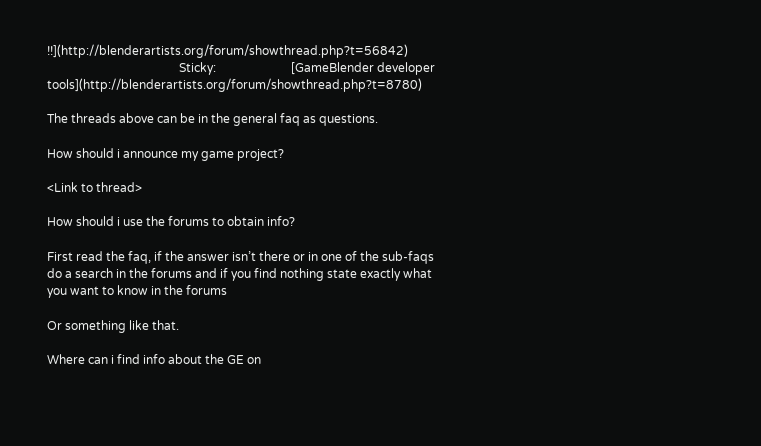!!](http://blenderartists.org/forum/showthread.php?t=56842)
                                            Sticky:                         [GameBlender developer tools](http://blenderartists.org/forum/showthread.php?t=8780)

The threads above can be in the general faq as questions.

How should i announce my game project?

<Link to thread>

How should i use the forums to obtain info?

First read the faq, if the answer isn’t there or in one of the sub-faqs do a search in the forums and if you find nothing state exactly what you want to know in the forums

Or something like that.

Where can i find info about the GE on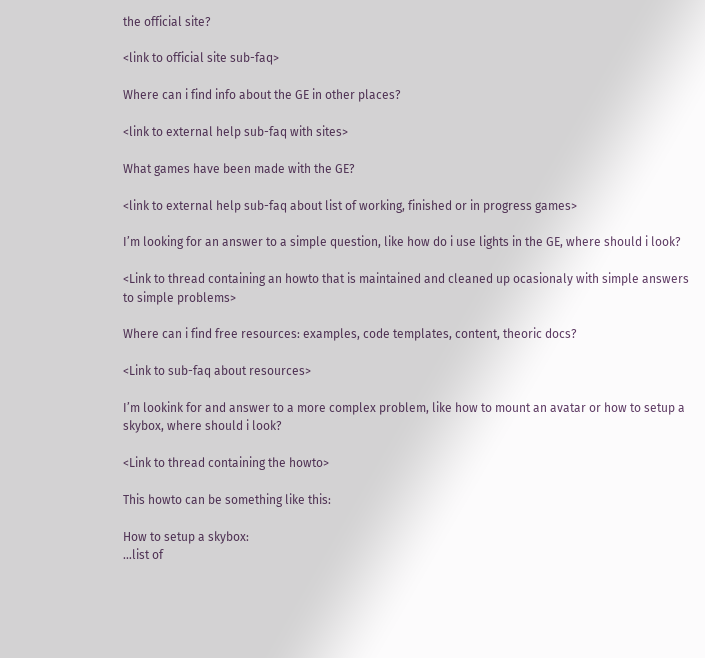the official site?

<link to official site sub-faq>

Where can i find info about the GE in other places?

<link to external help sub-faq with sites>

What games have been made with the GE?

<link to external help sub-faq about list of working, finished or in progress games>

I’m looking for an answer to a simple question, like how do i use lights in the GE, where should i look?

<Link to thread containing an howto that is maintained and cleaned up ocasionaly with simple answers to simple problems>

Where can i find free resources: examples, code templates, content, theoric docs?

<Link to sub-faq about resources>

I’m lookink for and answer to a more complex problem, like how to mount an avatar or how to setup a skybox, where should i look?

<Link to thread containing the howto>

This howto can be something like this:

How to setup a skybox:
…list of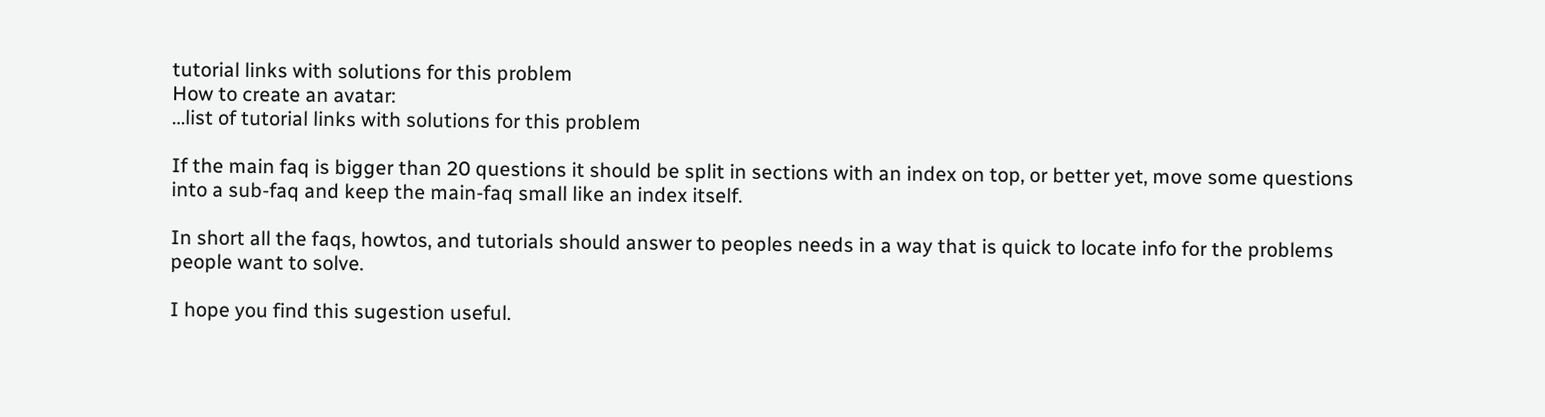tutorial links with solutions for this problem
How to create an avatar:
…list of tutorial links with solutions for this problem

If the main faq is bigger than 20 questions it should be split in sections with an index on top, or better yet, move some questions into a sub-faq and keep the main-faq small like an index itself.

In short all the faqs, howtos, and tutorials should answer to peoples needs in a way that is quick to locate info for the problems people want to solve.

I hope you find this sugestion useful.